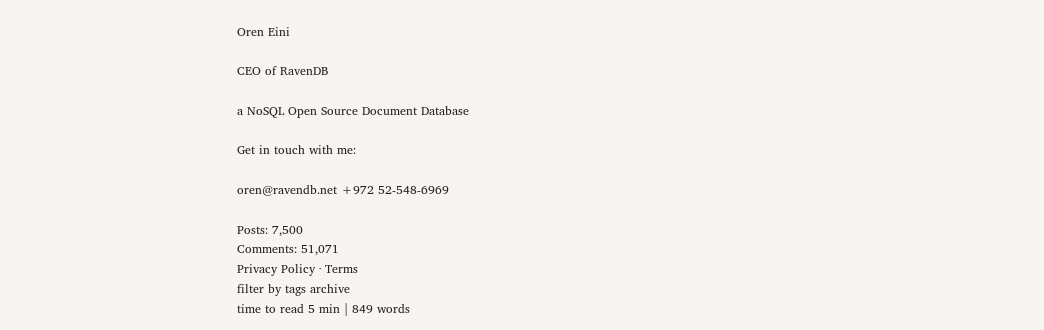Oren Eini

CEO of RavenDB

a NoSQL Open Source Document Database

Get in touch with me:

oren@ravendb.net +972 52-548-6969

Posts: 7,500
Comments: 51,071
Privacy Policy · Terms
filter by tags archive
time to read 5 min | 849 words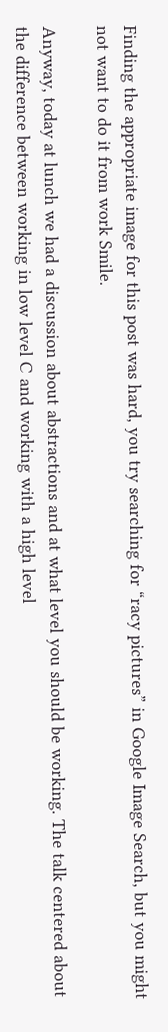Finding the appropriate image for this post was hard, you try searching for “racy pictures” in Google Image Search, but you might not want to do it from work Smile.

Anyway, today at lunch we had a discussion about abstractions and at what level you should be working. The talk centered about the difference between working in low level C and working with a high level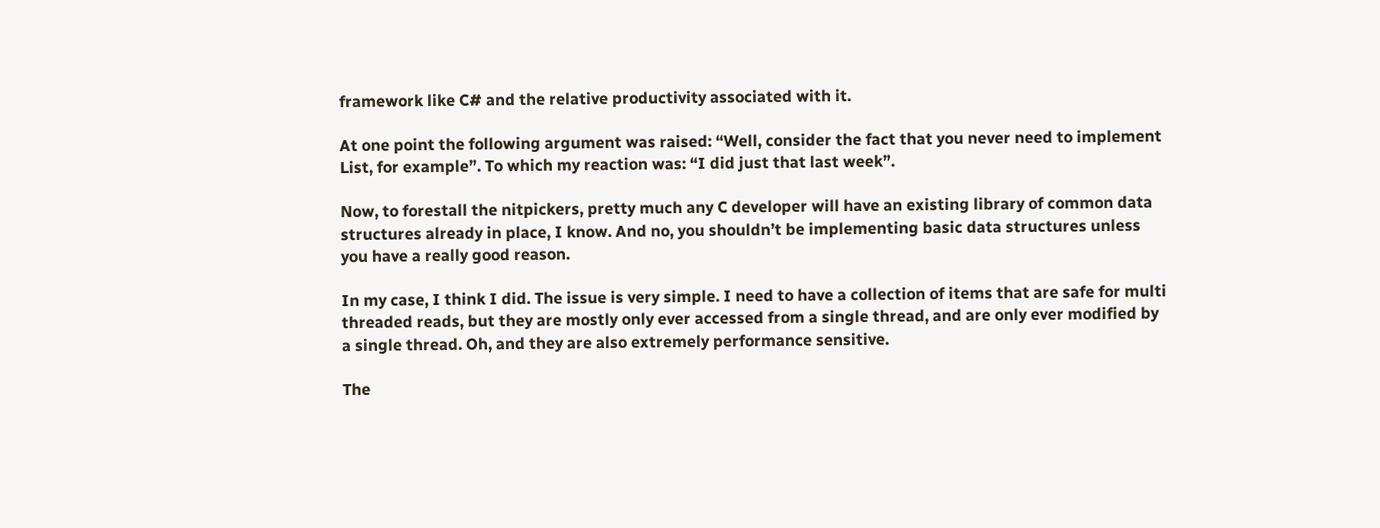framework like C# and the relative productivity associated with it.

At one point the following argument was raised: “Well, consider the fact that you never need to implement List, for example”. To which my reaction was: “I did just that last week”.

Now, to forestall the nitpickers, pretty much any C developer will have an existing library of common data structures already in place, I know. And no, you shouldn’t be implementing basic data structures unless you have a really good reason.

In my case, I think I did. The issue is very simple. I need to have a collection of items that are safe for multi threaded reads, but they are mostly only ever accessed from a single thread, and are only ever modified by a single thread. Oh, and they are also extremely performance sensitive.

The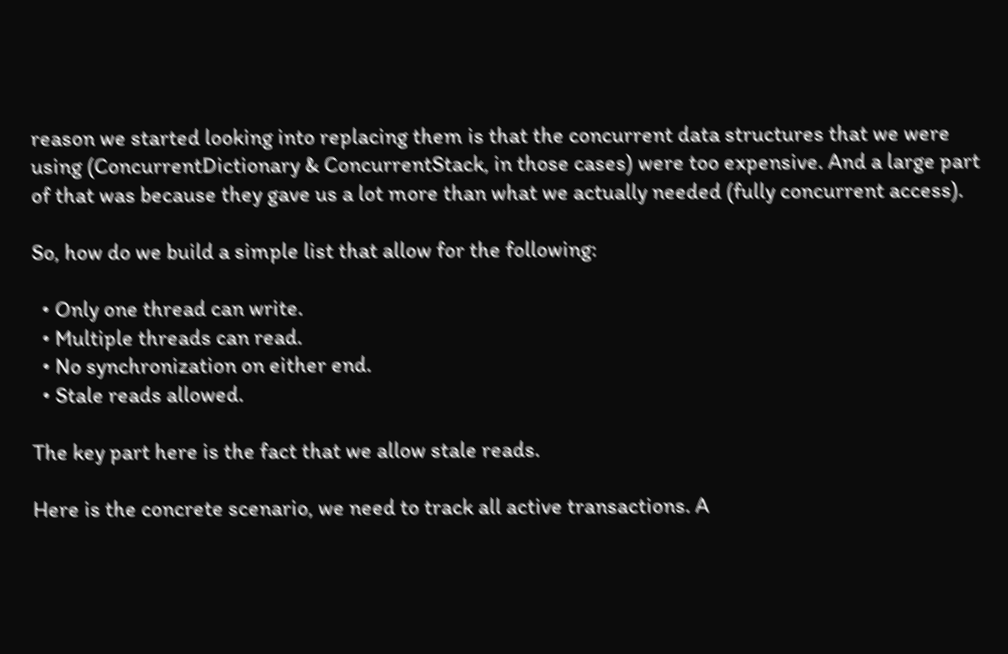reason we started looking into replacing them is that the concurrent data structures that we were using (ConcurrentDictionary & ConcurrentStack, in those cases) were too expensive. And a large part of that was because they gave us a lot more than what we actually needed (fully concurrent access).

So, how do we build a simple list that allow for the following:

  • Only one thread can write.
  • Multiple threads can read.
  • No synchronization on either end.
  • Stale reads allowed.

The key part here is the fact that we allow stale reads.

Here is the concrete scenario, we need to track all active transactions. A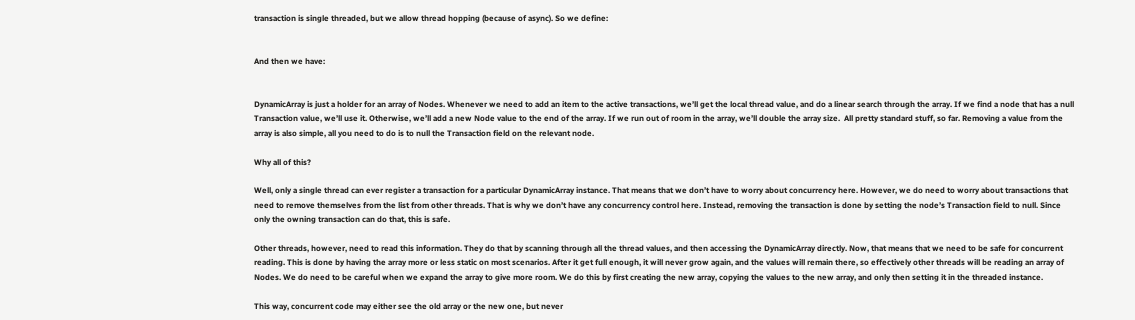transaction is single threaded, but we allow thread hopping (because of async). So we define:


And then we have:


DynamicArray is just a holder for an array of Nodes. Whenever we need to add an item to the active transactions, we’ll get the local thread value, and do a linear search through the array. If we find a node that has a null Transaction value, we’ll use it. Otherwise, we’ll add a new Node value to the end of the array. If we run out of room in the array, we’ll double the array size.  All pretty standard stuff, so far. Removing a value from the array is also simple, all you need to do is to null the Transaction field on the relevant node.

Why all of this?

Well, only a single thread can ever register a transaction for a particular DynamicArray instance. That means that we don’t have to worry about concurrency here. However, we do need to worry about transactions that need to remove themselves from the list from other threads. That is why we don’t have any concurrency control here. Instead, removing the transaction is done by setting the node’s Transaction field to null. Since only the owning transaction can do that, this is safe.

Other threads, however, need to read this information. They do that by scanning through all the thread values, and then accessing the DynamicArray directly. Now, that means that we need to be safe for concurrent reading. This is done by having the array more or less static on most scenarios. After it get full enough, it will never grow again, and the values will remain there, so effectively other threads will be reading an array of Nodes. We do need to be careful when we expand the array to give more room. We do this by first creating the new array, copying the values to the new array, and only then setting it in the threaded instance.

This way, concurrent code may either see the old array or the new one, but never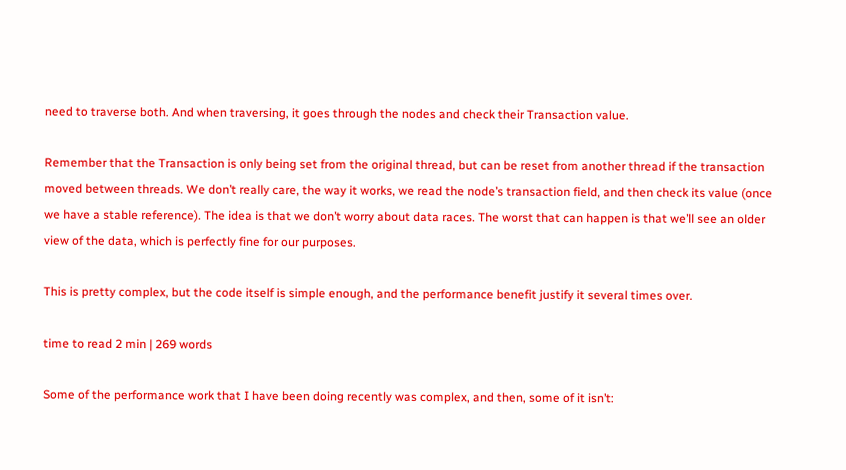need to traverse both. And when traversing, it goes through the nodes and check their Transaction value.

Remember that the Transaction is only being set from the original thread, but can be reset from another thread if the transaction moved between threads. We don’t really care, the way it works, we read the node’s transaction field, and then check its value (once we have a stable reference). The idea is that we don’t worry about data races. The worst that can happen is that we’ll see an older view of the data, which is perfectly fine for our purposes.

This is pretty complex, but the code itself is simple enough, and the performance benefit justify it several times over.

time to read 2 min | 269 words

Some of the performance work that I have been doing recently was complex, and then, some of it isn’t: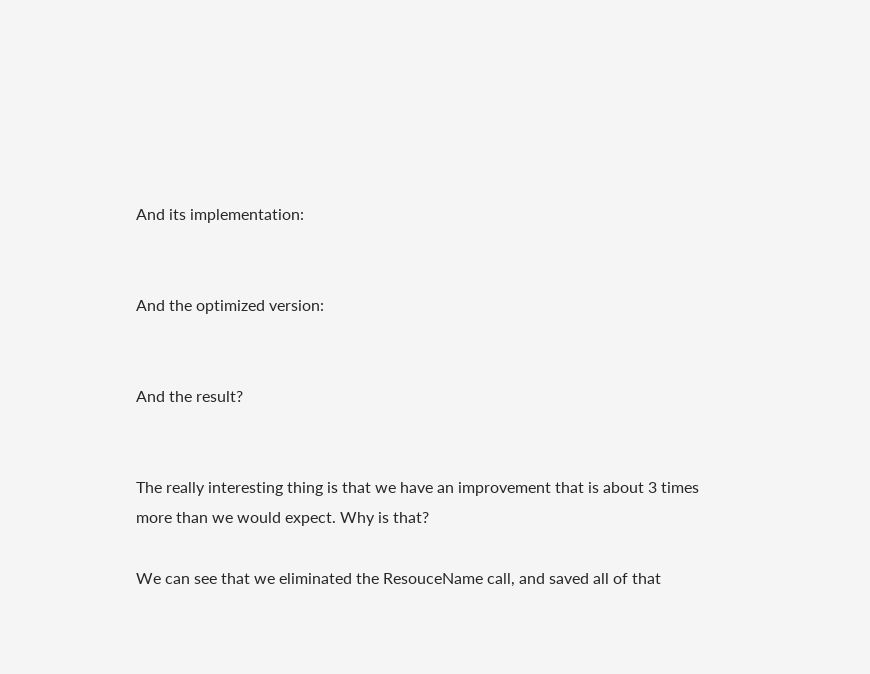And its implementation:


And the optimized version:


And the result?


The really interesting thing is that we have an improvement that is about 3 times more than we would expect. Why is that?

We can see that we eliminated the ResouceName call, and saved all of that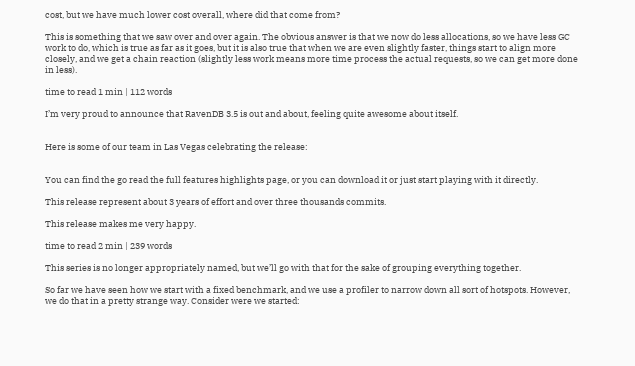cost, but we have much lower cost overall, where did that come from?

This is something that we saw over and over again. The obvious answer is that we now do less allocations, so we have less GC work to do, which is true as far as it goes, but it is also true that when we are even slightly faster, things start to align more closely, and we get a chain reaction (slightly less work means more time process the actual requests, so we can get more done in less).

time to read 1 min | 112 words

I’m very proud to announce that RavenDB 3.5 is out and about, feeling quite awesome about itself.


Here is some of our team in Las Vegas celebrating the release:


You can find the go read the full features highlights page, or you can download it or just start playing with it directly.

This release represent about 3 years of effort and over three thousands commits.

This release makes me very happy.

time to read 2 min | 239 words

This series is no longer appropriately named, but we’ll go with that for the sake of grouping everything together.

So far we have seen how we start with a fixed benchmark, and we use a profiler to narrow down all sort of hotspots. However, we do that in a pretty strange way. Consider were we started: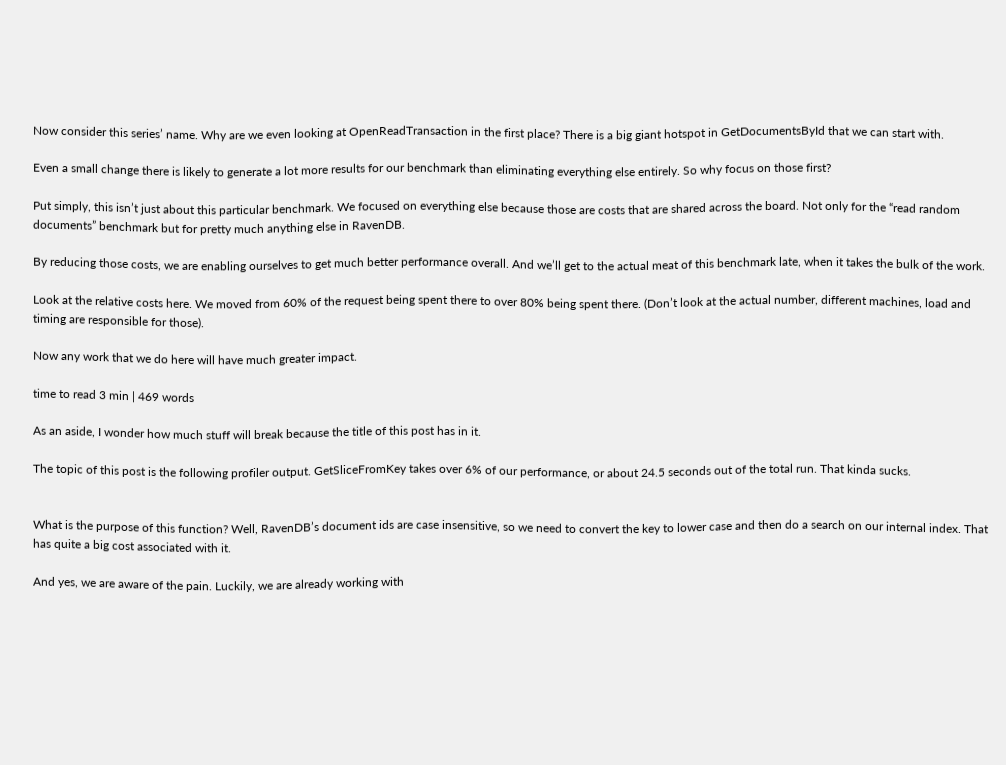Now consider this series’ name. Why are we even looking at OpenReadTransaction in the first place? There is a big giant hotspot in GetDocumentsById that we can start with.

Even a small change there is likely to generate a lot more results for our benchmark than eliminating everything else entirely. So why focus on those first?

Put simply, this isn’t just about this particular benchmark. We focused on everything else because those are costs that are shared across the board. Not only for the “read random documents” benchmark but for pretty much anything else in RavenDB.

By reducing those costs, we are enabling ourselves to get much better performance overall. And we’ll get to the actual meat of this benchmark late, when it takes the bulk of the work.

Look at the relative costs here. We moved from 60% of the request being spent there to over 80% being spent there. (Don’t look at the actual number, different machines, load and timing are responsible for those).

Now any work that we do here will have much greater impact.

time to read 3 min | 469 words

As an aside, I wonder how much stuff will break because the title of this post has in it.

The topic of this post is the following profiler output. GetSliceFromKey takes over 6% of our performance, or about 24.5 seconds out of the total run. That kinda sucks.


What is the purpose of this function? Well, RavenDB’s document ids are case insensitive, so we need to convert the key to lower case and then do a search on our internal index. That has quite a big cost associated with it.

And yes, we are aware of the pain. Luckily, we are already working with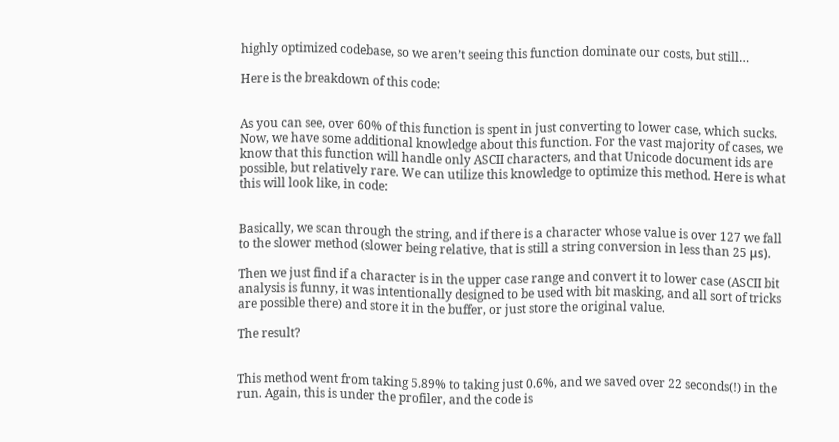highly optimized codebase, so we aren’t seeing this function dominate our costs, but still…

Here is the breakdown of this code:


As you can see, over 60% of this function is spent in just converting to lower case, which sucks. Now, we have some additional knowledge about this function. For the vast majority of cases, we know that this function will handle only ASCII characters, and that Unicode document ids are possible, but relatively rare. We can utilize this knowledge to optimize this method. Here is what this will look like, in code:


Basically, we scan through the string, and if there is a character whose value is over 127 we fall to the slower method (slower being relative, that is still a string conversion in less than 25 μs).

Then we just find if a character is in the upper case range and convert it to lower case (ASCII bit analysis is funny, it was intentionally designed to be used with bit masking, and all sort of tricks are possible there) and store it in the buffer, or just store the original value.

The result?


This method went from taking 5.89% to taking just 0.6%, and we saved over 22 seconds(!) in the run. Again, this is under the profiler, and the code is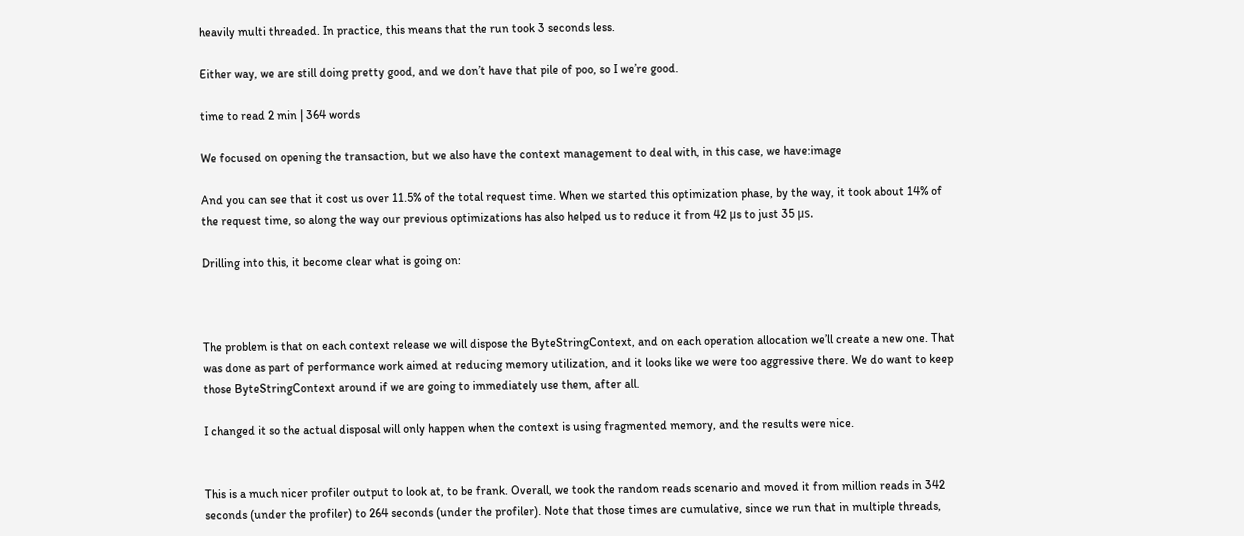heavily multi threaded. In practice, this means that the run took 3 seconds less.

Either way, we are still doing pretty good, and we don’t have that pile of poo, so I we’re good.

time to read 2 min | 364 words

We focused on opening the transaction, but we also have the context management to deal with, in this case, we have:image

And you can see that it cost us over 11.5% of the total request time. When we started this optimization phase, by the way, it took about 14% of the request time, so along the way our previous optimizations has also helped us to reduce it from 42 μs to just 35 μs.

Drilling into this, it become clear what is going on:



The problem is that on each context release we will dispose the ByteStringContext, and on each operation allocation we’ll create a new one. That was done as part of performance work aimed at reducing memory utilization, and it looks like we were too aggressive there. We do want to keep those ByteStringContext around if we are going to immediately use them, after all.

I changed it so the actual disposal will only happen when the context is using fragmented memory, and the results were nice.


This is a much nicer profiler output to look at, to be frank. Overall, we took the random reads scenario and moved it from million reads in 342 seconds (under the profiler) to 264 seconds (under the profiler). Note that those times are cumulative, since we run that in multiple threads,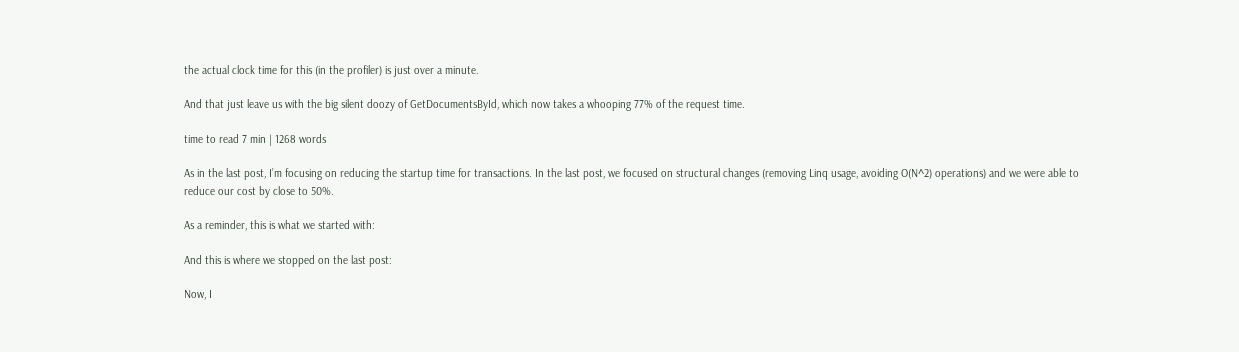the actual clock time for this (in the profiler) is just over a minute.

And that just leave us with the big silent doozy of GetDocumentsById, which now takes a whooping 77% of the request time.

time to read 7 min | 1268 words

As in the last post, I’m focusing on reducing the startup time for transactions. In the last post, we focused on structural changes (removing Linq usage, avoiding O(N^2) operations) and we were able to reduce our cost by close to 50%.

As a reminder, this is what we started with:

And this is where we stopped on the last post:

Now, I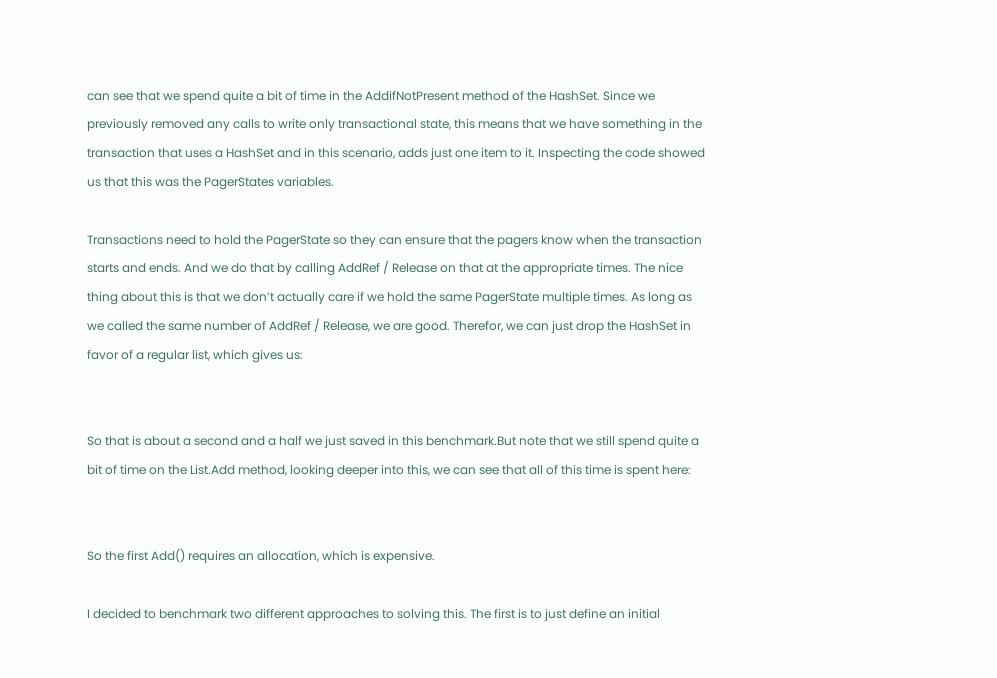can see that we spend quite a bit of time in the AddifNotPresent method of the HashSet. Since we previously removed any calls to write only transactional state, this means that we have something in the transaction that uses a HashSet and in this scenario, adds just one item to it. Inspecting the code showed us that this was the PagerStates variables.

Transactions need to hold the PagerState so they can ensure that the pagers know when the transaction starts and ends. And we do that by calling AddRef / Release on that at the appropriate times. The nice thing about this is that we don’t actually care if we hold the same PagerState multiple times. As long as we called the same number of AddRef / Release, we are good. Therefor, we can just drop the HashSet in favor of a regular list, which gives us:


So that is about a second and a half we just saved in this benchmark.But note that we still spend quite a bit of time on the List.Add method, looking deeper into this, we can see that all of this time is spent here:


So the first Add() requires an allocation, which is expensive.

I decided to benchmark two different approaches to solving this. The first is to just define an initial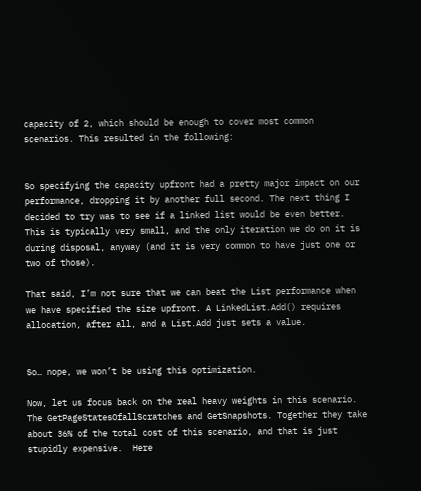capacity of 2, which should be enough to cover most common scenarios. This resulted in the following:


So specifying the capacity upfront had a pretty major impact on our performance, dropping it by another full second. The next thing I decided to try was to see if a linked list would be even better. This is typically very small, and the only iteration we do on it is during disposal, anyway (and it is very common to have just one or two of those).

That said, I’m not sure that we can beat the List performance when we have specified the size upfront. A LinkedList.Add() requires allocation, after all, and a List.Add just sets a value.


So… nope, we won’t be using this optimization.

Now, let us focus back on the real heavy weights in this scenario. The GetPageStatesOfallScratches and GetSnapshots. Together they take about 36% of the total cost of this scenario, and that is just stupidly expensive.  Here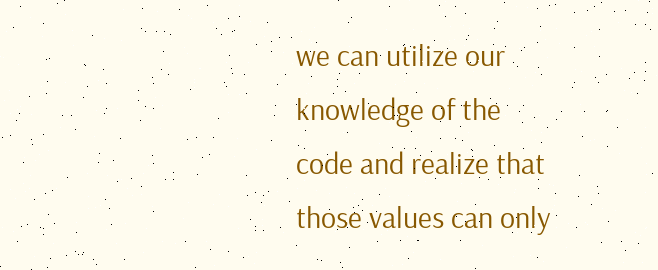we can utilize our knowledge of the code and realize that those values can only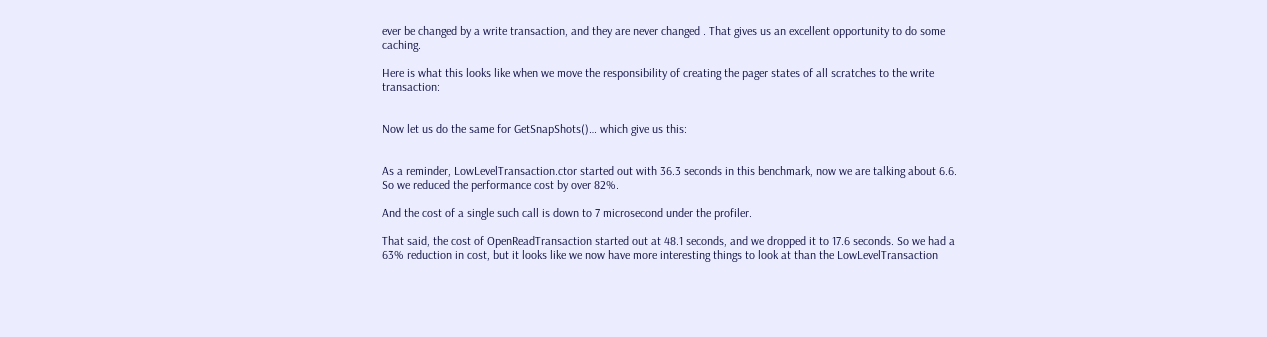ever be changed by a write transaction, and they are never changed . That gives us an excellent opportunity to do some caching.

Here is what this looks like when we move the responsibility of creating the pager states of all scratches to the write transaction:


Now let us do the same for GetSnapShots()… which give us this:


As a reminder, LowLevelTransaction.ctor started out with 36.3 seconds in this benchmark, now we are talking about 6.6. So we reduced the performance cost by over 82%.

And the cost of a single such call is down to 7 microsecond under the profiler.

That said, the cost of OpenReadTransaction started out at 48.1 seconds, and we dropped it to 17.6 seconds. So we had a 63% reduction in cost, but it looks like we now have more interesting things to look at than the LowLevelTransaction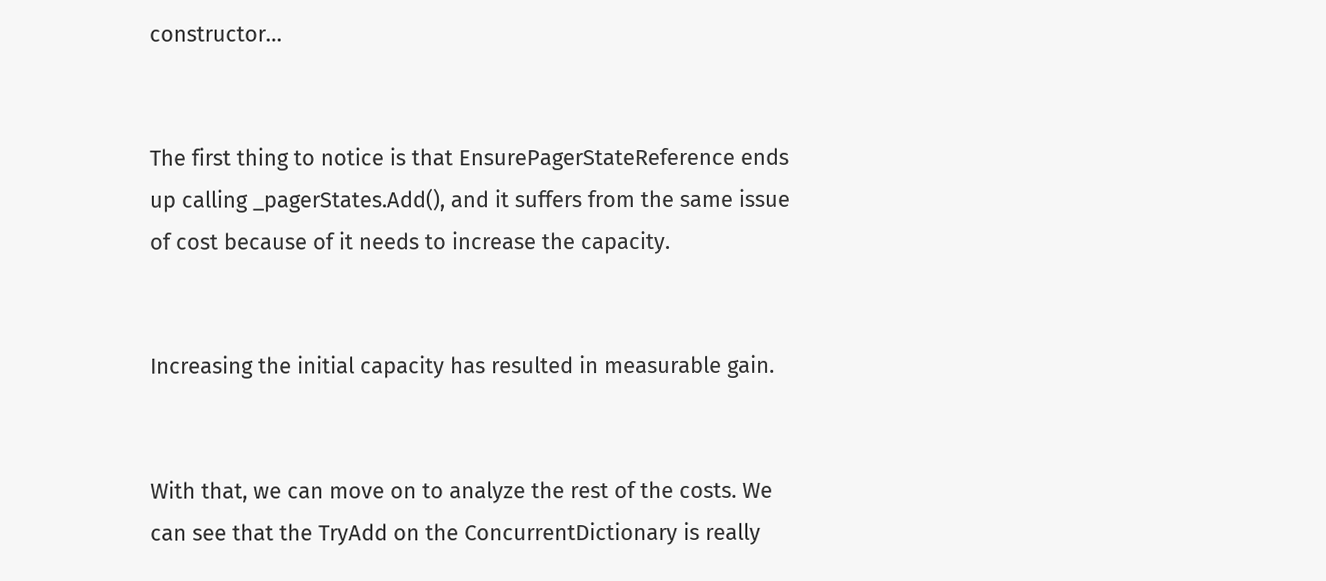constructor…


The first thing to notice is that EnsurePagerStateReference ends up calling _pagerStates.Add(), and it suffers from the same issue of cost because of it needs to increase the capacity.


Increasing the initial capacity has resulted in measurable gain.


With that, we can move on to analyze the rest of the costs. We can see that the TryAdd on the ConcurrentDictionary is really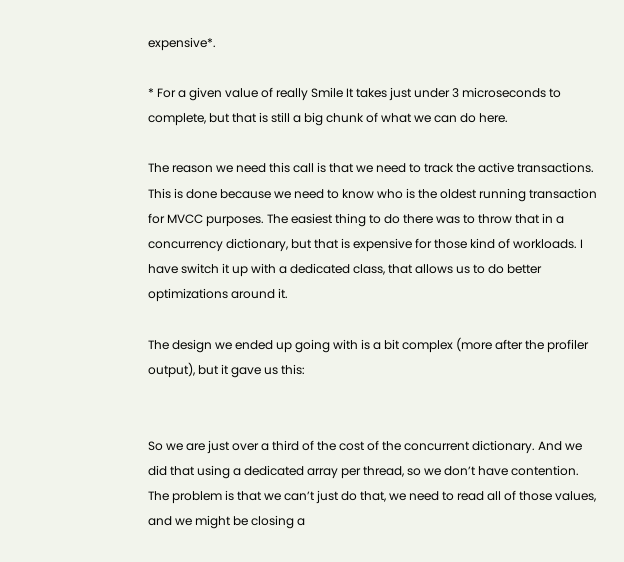expensive*.

* For a given value of really Smile It takes just under 3 microseconds to complete, but that is still a big chunk of what we can do here.

The reason we need this call is that we need to track the active transactions. This is done because we need to know who is the oldest running transaction for MVCC purposes. The easiest thing to do there was to throw that in a concurrency dictionary, but that is expensive for those kind of workloads. I have switch it up with a dedicated class, that allows us to do better optimizations around it.

The design we ended up going with is a bit complex (more after the profiler output), but it gave us this:


So we are just over a third of the cost of the concurrent dictionary. And we did that using a dedicated array per thread, so we don’t have contention. The problem is that we can’t just do that, we need to read all of those values, and we might be closing a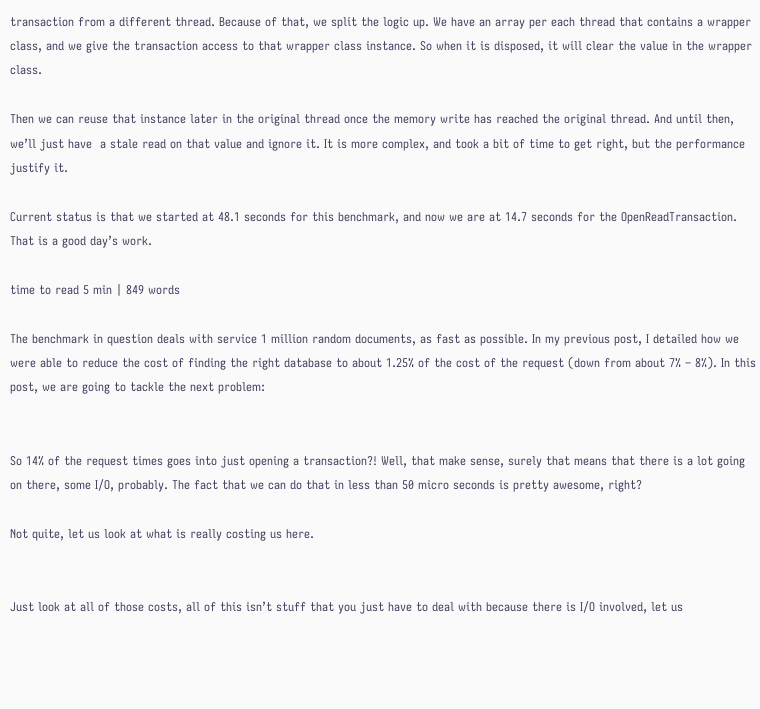transaction from a different thread. Because of that, we split the logic up. We have an array per each thread that contains a wrapper class, and we give the transaction access to that wrapper class instance. So when it is disposed, it will clear the value in the wrapper class.

Then we can reuse that instance later in the original thread once the memory write has reached the original thread. And until then, we’ll just have  a stale read on that value and ignore it. It is more complex, and took a bit of time to get right, but the performance justify it.

Current status is that we started at 48.1 seconds for this benchmark, and now we are at 14.7 seconds for the OpenReadTransaction. That is a good day’s work.

time to read 5 min | 849 words

The benchmark in question deals with service 1 million random documents, as fast as possible. In my previous post, I detailed how we were able to reduce the cost of finding the right database to about 1.25% of the cost of the request (down from about 7% – 8%). In this post, we are going to tackle the next problem:


So 14% of the request times goes into just opening a transaction?! Well, that make sense, surely that means that there is a lot going on there, some I/O, probably. The fact that we can do that in less than 50 micro seconds is pretty awesome, right?

Not quite, let us look at what is really costing us here.


Just look at all of those costs, all of this isn’t stuff that you just have to deal with because there is I/O involved, let us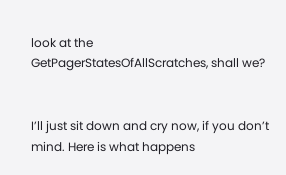look at the GetPagerStatesOfAllScratches, shall we?


I’ll just sit down and cry now, if you don’t mind. Here is what happens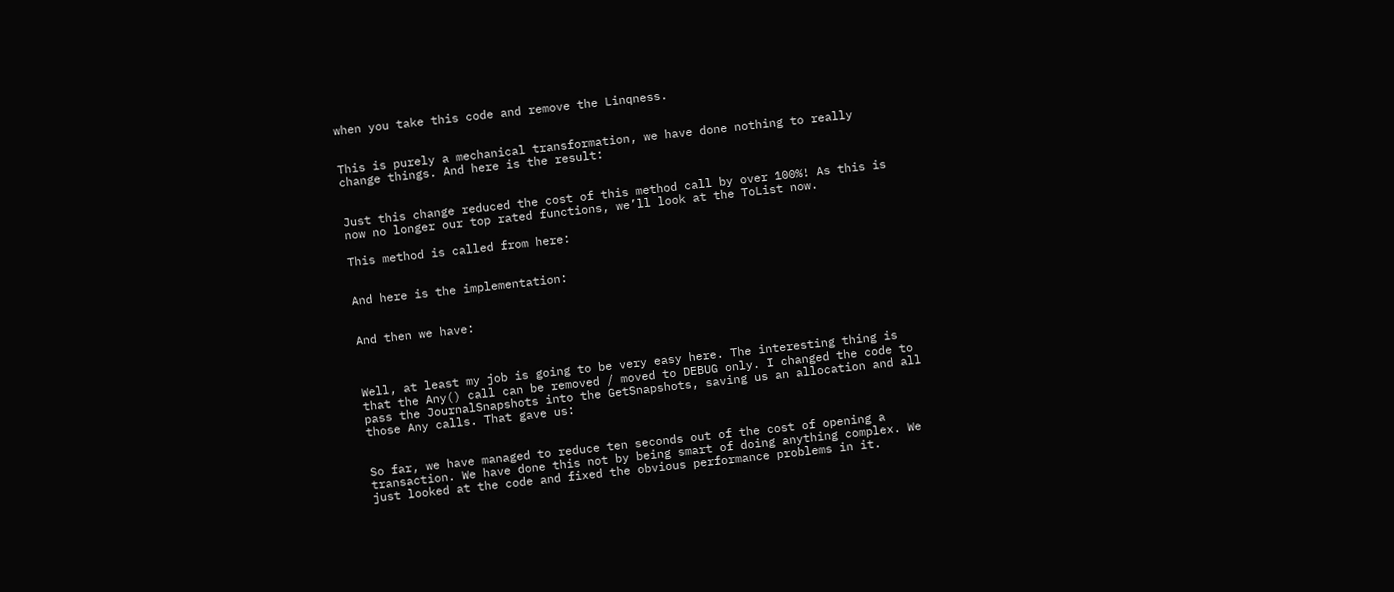when you take this code and remove the Linqness.


This is purely a mechanical transformation, we have done nothing to really change things. And here is the result:


Just this change reduced the cost of this method call by over 100%! As this is now no longer our top rated functions, we’ll look at the ToList now.

This method is called from here:


And here is the implementation:


And then we have:



Well, at least my job is going to be very easy here. The interesting thing is that the Any() call can be removed / moved to DEBUG only. I changed the code to pass the JournalSnapshots into the GetSnapshots, saving us an allocation and all those Any calls. That gave us:


So far, we have managed to reduce ten seconds out of the cost of opening a transaction. We have done this not by being smart of doing anything complex. We just looked at the code and fixed the obvious performance problems in it.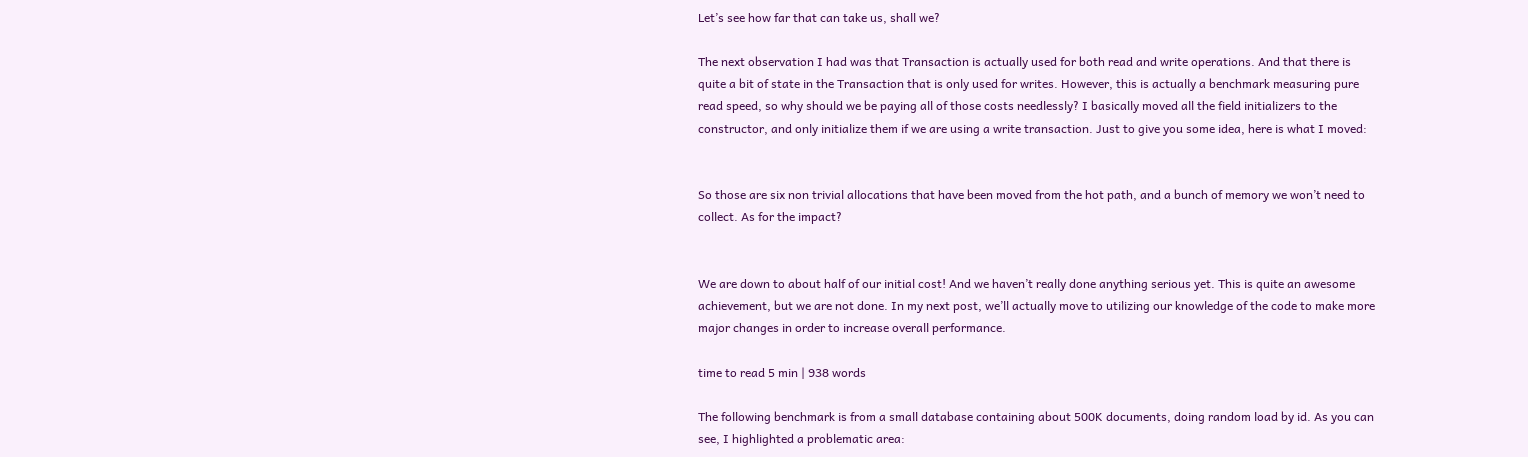Let’s see how far that can take us, shall we?

The next observation I had was that Transaction is actually used for both read and write operations. And that there is quite a bit of state in the Transaction that is only used for writes. However, this is actually a benchmark measuring pure read speed, so why should we be paying all of those costs needlessly? I basically moved all the field initializers to the constructor, and only initialize them if we are using a write transaction. Just to give you some idea, here is what I moved:


So those are six non trivial allocations that have been moved from the hot path, and a bunch of memory we won’t need to collect. As for the impact?


We are down to about half of our initial cost! And we haven’t really done anything serious yet. This is quite an awesome achievement, but we are not done. In my next post, we’ll actually move to utilizing our knowledge of the code to make more major changes in order to increase overall performance.

time to read 5 min | 938 words

The following benchmark is from a small database containing about 500K documents, doing random load by id. As you can see, I highlighted a problematic area: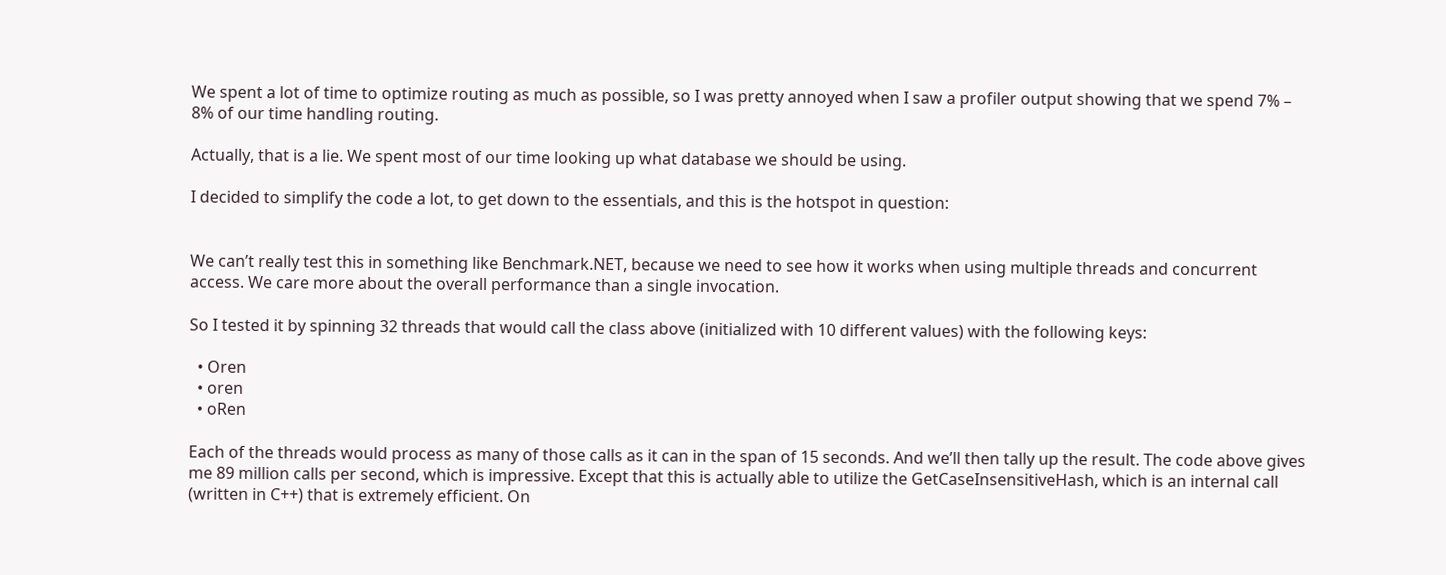We spent a lot of time to optimize routing as much as possible, so I was pretty annoyed when I saw a profiler output showing that we spend 7% – 8% of our time handling routing.

Actually, that is a lie. We spent most of our time looking up what database we should be using.

I decided to simplify the code a lot, to get down to the essentials, and this is the hotspot in question:


We can’t really test this in something like Benchmark.NET, because we need to see how it works when using multiple threads and concurrent access. We care more about the overall performance than a single invocation.

So I tested it by spinning 32 threads that would call the class above (initialized with 10 different values) with the following keys:

  • Oren
  • oren
  • oRen

Each of the threads would process as many of those calls as it can in the span of 15 seconds. And we’ll then tally up the result. The code above gives me 89 million calls per second, which is impressive. Except that this is actually able to utilize the GetCaseInsensitiveHash, which is an internal call (written in C++) that is extremely efficient. On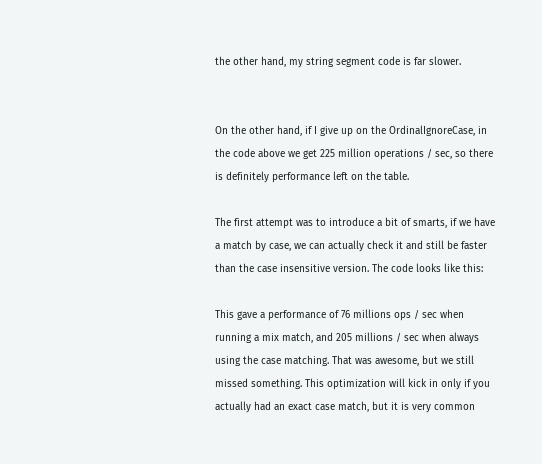the other hand, my string segment code is far slower.


On the other hand, if I give up on the OrdinalIgnoreCase, in the code above we get 225 million operations / sec, so there is definitely performance left on the table.

The first attempt was to introduce a bit of smarts, if we have a match by case, we can actually check it and still be faster than the case insensitive version. The code looks like this:

This gave a performance of 76 millions ops / sec when running a mix match, and 205 millions / sec when always using the case matching. That was awesome, but we still missed something. This optimization will kick in only if you actually had an exact case match, but it is very common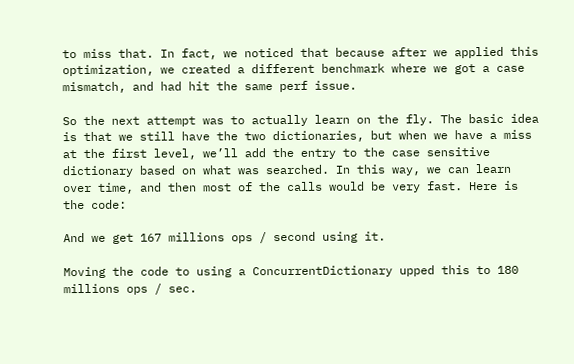to miss that. In fact, we noticed that because after we applied this optimization, we created a different benchmark where we got a case mismatch, and had hit the same perf issue.

So the next attempt was to actually learn on the fly. The basic idea is that we still have the two dictionaries, but when we have a miss at the first level, we’ll add the entry to the case sensitive dictionary based on what was searched. In this way, we can learn over time, and then most of the calls would be very fast. Here is the code:

And we get 167 millions ops / second using it.

Moving the code to using a ConcurrentDictionary upped this to 180 millions ops / sec.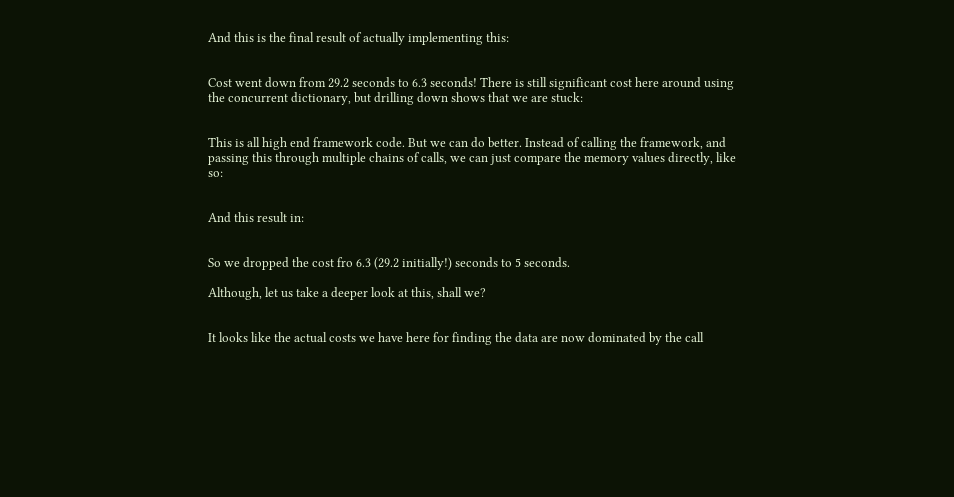And this is the final result of actually implementing this:


Cost went down from 29.2 seconds to 6.3 seconds! There is still significant cost here around using the concurrent dictionary, but drilling down shows that we are stuck:


This is all high end framework code. But we can do better. Instead of calling the framework, and passing this through multiple chains of calls, we can just compare the memory values directly, like so:


And this result in:


So we dropped the cost fro 6.3 (29.2 initially!) seconds to 5 seconds.

Although, let us take a deeper look at this, shall we?


It looks like the actual costs we have here for finding the data are now dominated by the call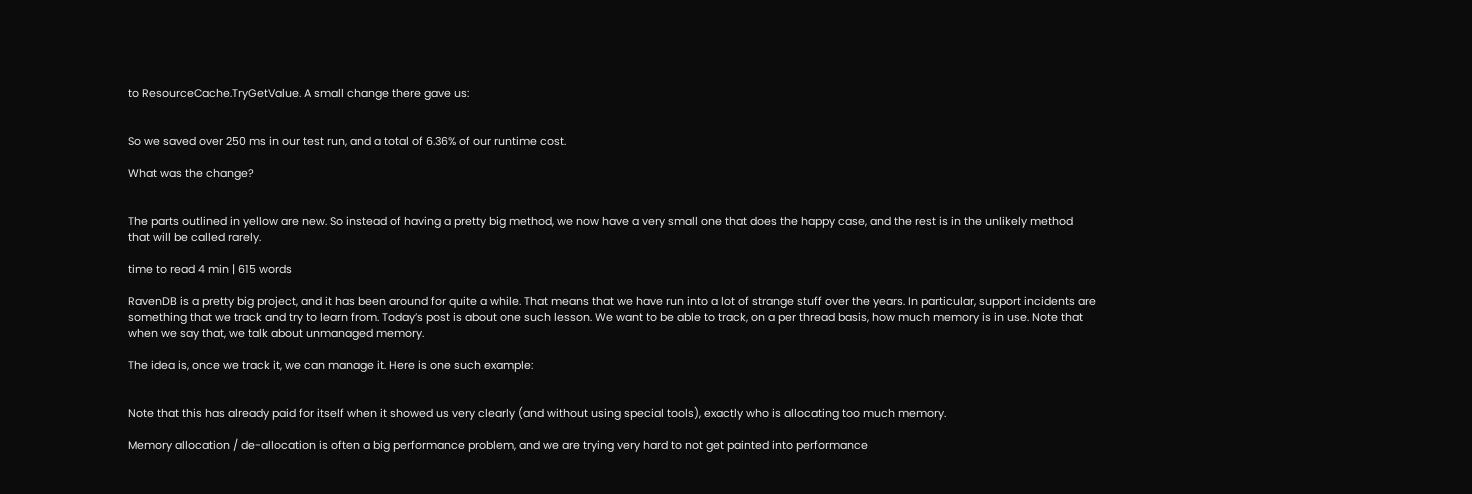to ResourceCache.TryGetValue. A small change there gave us:


So we saved over 250 ms in our test run, and a total of 6.36% of our runtime cost.

What was the change?


The parts outlined in yellow are new. So instead of having a pretty big method, we now have a very small one that does the happy case, and the rest is in the unlikely method that will be called rarely.

time to read 4 min | 615 words

RavenDB is a pretty big project, and it has been around for quite a while. That means that we have run into a lot of strange stuff over the years. In particular, support incidents are something that we track and try to learn from. Today’s post is about one such lesson. We want to be able to track, on a per thread basis, how much memory is in use. Note that when we say that, we talk about unmanaged memory.

The idea is, once we track it, we can manage it. Here is one such example:


Note that this has already paid for itself when it showed us very clearly (and without using special tools), exactly who is allocating too much memory.

Memory allocation / de-allocation is often a big performance problem, and we are trying very hard to not get painted into performance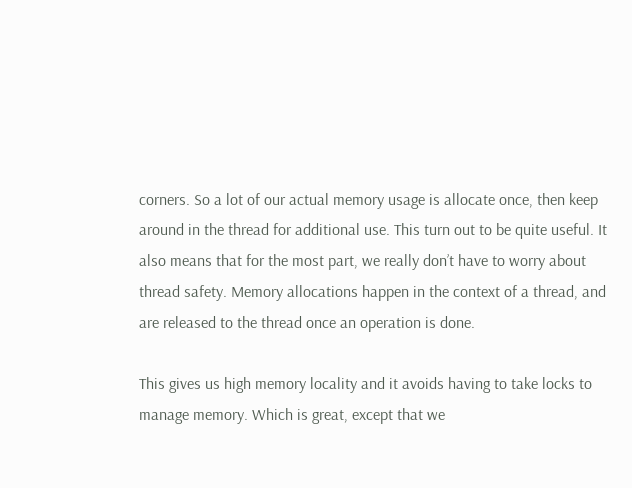corners. So a lot of our actual memory usage is allocate once, then keep around in the thread for additional use. This turn out to be quite useful. It also means that for the most part, we really don’t have to worry about thread safety. Memory allocations happen in the context of a thread, and are released to the thread once an operation is done.

This gives us high memory locality and it avoids having to take locks to manage memory. Which is great, except that we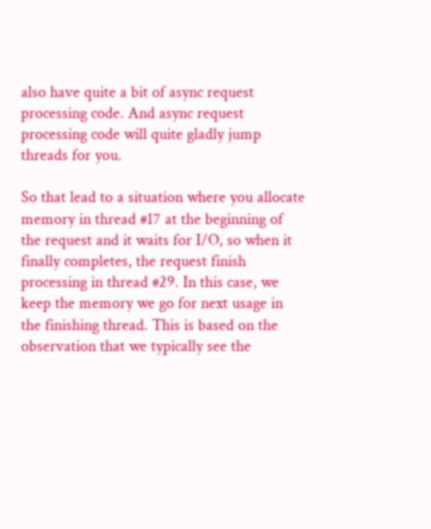also have quite a bit of async request processing code. And async request processing code will quite gladly jump threads for you.

So that lead to a situation where you allocate memory in thread #17 at the beginning of the request and it waits for I/O, so when it finally completes, the request finish processing in thread #29. In this case, we keep the memory we go for next usage in the finishing thread. This is based on the observation that we typically see the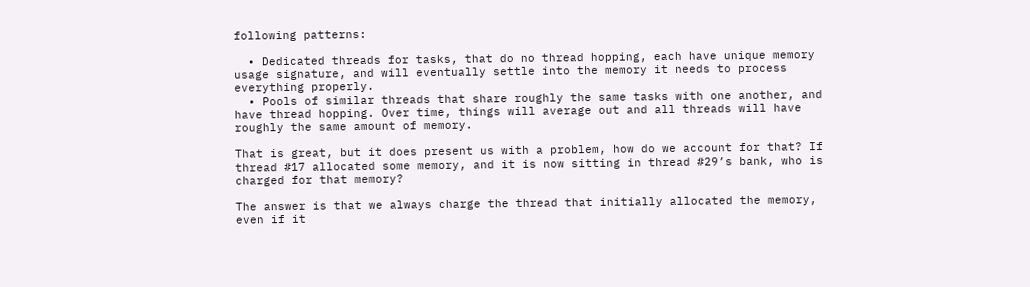following patterns:

  • Dedicated threads for tasks, that do no thread hopping, each have unique memory usage signature, and will eventually settle into the memory it needs to process everything properly.
  • Pools of similar threads that share roughly the same tasks with one another, and have thread hopping. Over time, things will average out and all threads will have roughly the same amount of memory.

That is great, but it does present us with a problem, how do we account for that? If thread #17 allocated some memory, and it is now sitting in thread #29’s bank, who is charged for that memory?

The answer is that we always charge the thread that initially allocated the memory, even if it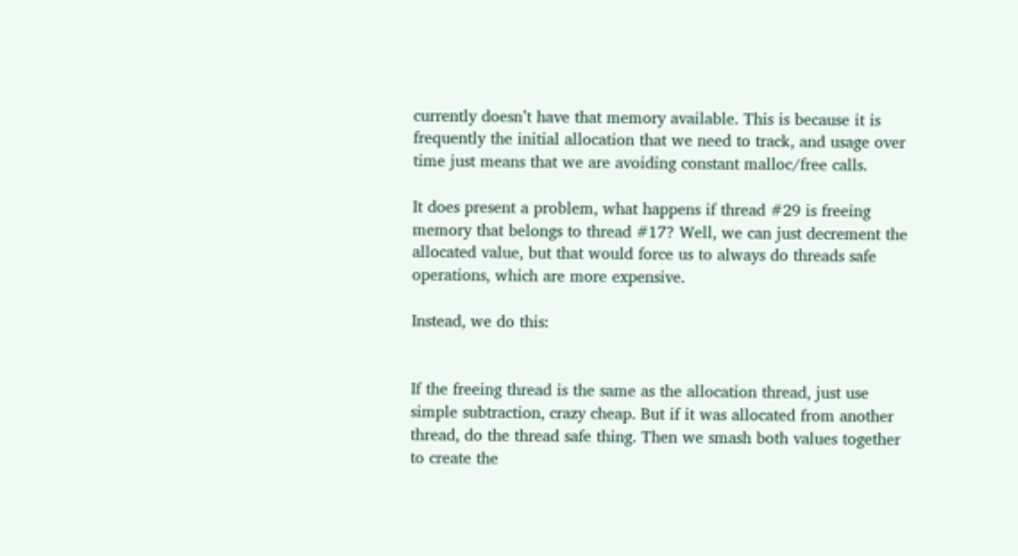currently doesn’t have that memory available. This is because it is frequently the initial allocation that we need to track, and usage over time just means that we are avoiding constant malloc/free calls.

It does present a problem, what happens if thread #29 is freeing memory that belongs to thread #17? Well, we can just decrement the allocated value, but that would force us to always do threads safe operations, which are more expensive.

Instead, we do this:


If the freeing thread is the same as the allocation thread, just use simple subtraction, crazy cheap. But if it was allocated from another thread, do the thread safe thing. Then we smash both values together to create the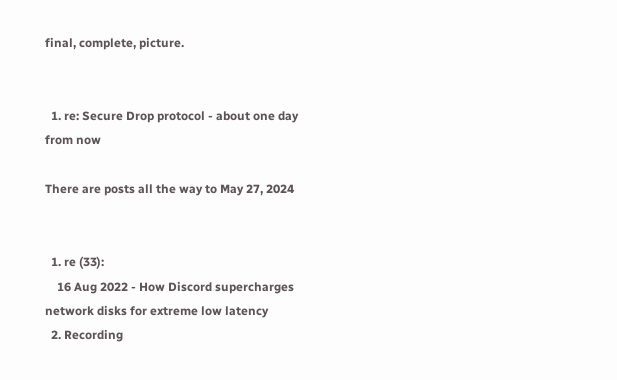final, complete, picture.


  1. re: Secure Drop protocol - about one day from now

There are posts all the way to May 27, 2024


  1. re (33):
    16 Aug 2022 - How Discord supercharges network disks for extreme low latency
  2. Recording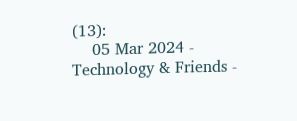(13):
    05 Mar 2024 - Technology & Friends -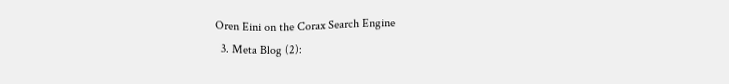Oren Eini on the Corax Search Engine
  3. Meta Blog (2):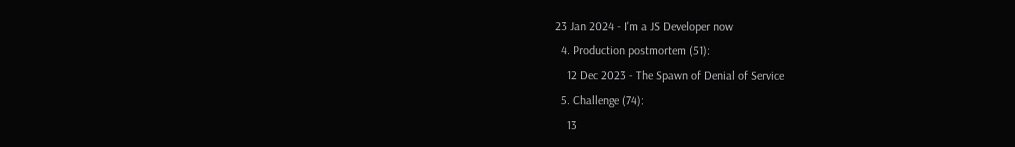23 Jan 2024 - I'm a JS Developer now
  4. Production postmortem (51):
    12 Dec 2023 - The Spawn of Denial of Service
  5. Challenge (74):
    13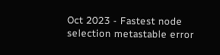Oct 2023 - Fastest node selection metastable error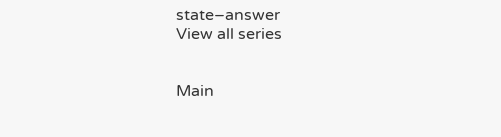state–answer
View all series


Main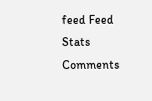feed Feed Stats
Comments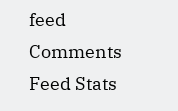feed   Comments Feed Stats